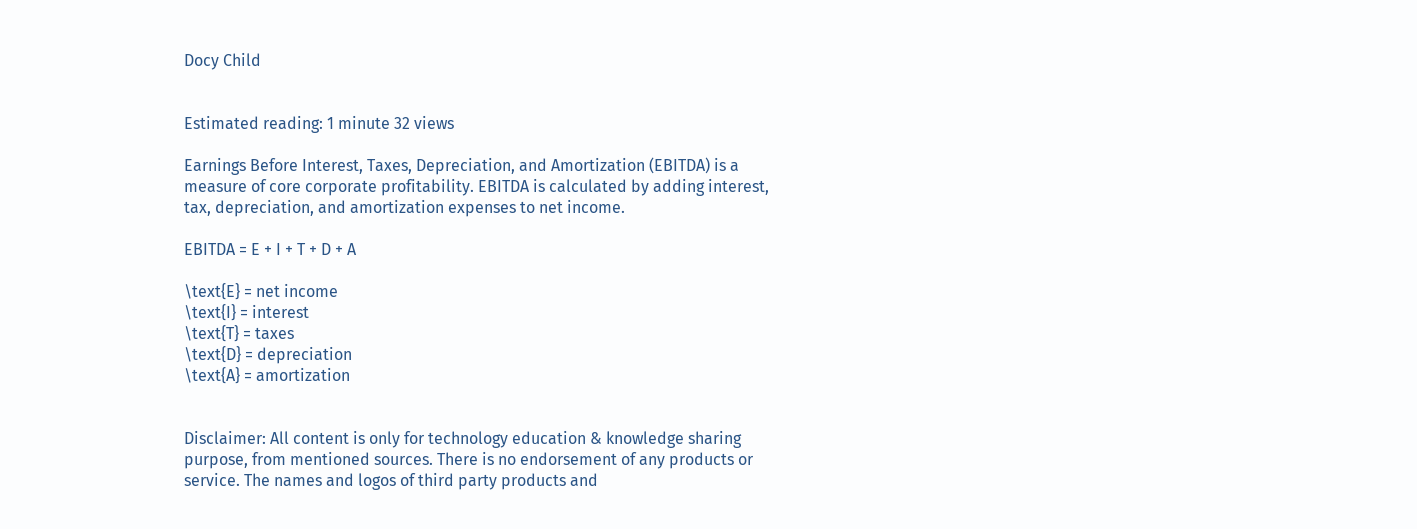Docy Child


Estimated reading: 1 minute 32 views

Earnings Before Interest, Taxes, Depreciation, and Amortization (EBITDA) is a measure of core corporate profitability. EBITDA is calculated by adding interest, tax, depreciation, and amortization expenses to net income.

EBITDA = E + I + T + D + A

\text{E} = net income
\text{I} = interest
\text{T} = taxes
\text{D} = depreciation
\text{A} = amortization


Disclaimer: All content is only for technology education & knowledge sharing purpose, from mentioned sources. There is no endorsement of any products or service. The names and logos of third party products and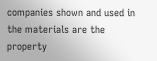companies shown and used in the materials are the property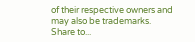of their respective owners and may also be trademarks.
Share to...